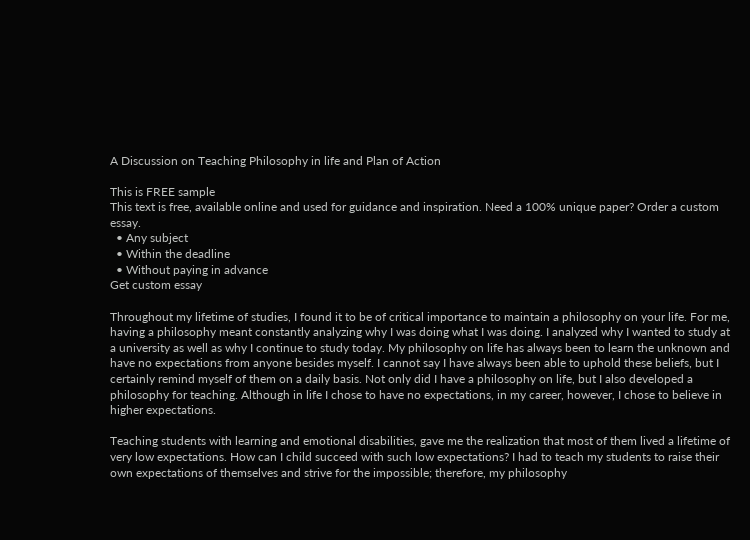A Discussion on Teaching Philosophy in life and Plan of Action

This is FREE sample
This text is free, available online and used for guidance and inspiration. Need a 100% unique paper? Order a custom essay.
  • Any subject
  • Within the deadline
  • Without paying in advance
Get custom essay

Throughout my lifetime of studies, I found it to be of critical importance to maintain a philosophy on your life. For me, having a philosophy meant constantly analyzing why I was doing what I was doing. I analyzed why I wanted to study at a university as well as why I continue to study today. My philosophy on life has always been to learn the unknown and have no expectations from anyone besides myself. I cannot say I have always been able to uphold these beliefs, but I certainly remind myself of them on a daily basis. Not only did I have a philosophy on life, but I also developed a philosophy for teaching. Although in life I chose to have no expectations, in my career, however, I chose to believe in higher expectations.

Teaching students with learning and emotional disabilities, gave me the realization that most of them lived a lifetime of very low expectations. How can I child succeed with such low expectations? I had to teach my students to raise their own expectations of themselves and strive for the impossible; therefore, my philosophy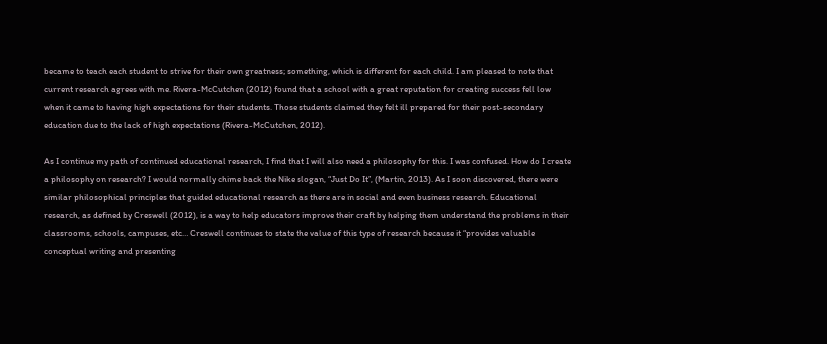became to teach each student to strive for their own greatness; something, which is different for each child. I am pleased to note that current research agrees with me. Rivera-McCutchen (2012) found that a school with a great reputation for creating success fell low when it came to having high expectations for their students. Those students claimed they felt ill prepared for their post-secondary education due to the lack of high expectations (Rivera-McCutchen, 2012).

As I continue my path of continued educational research, I find that I will also need a philosophy for this. I was confused. How do I create a philosophy on research? I would normally chime back the Nike slogan, “Just Do It”, (Martin, 2013). As I soon discovered, there were similar philosophical principles that guided educational research as there are in social and even business research. Educational research, as defined by Creswell (2012), is a way to help educators improve their craft by helping them understand the problems in their classrooms, schools, campuses, etc… Creswell continues to state the value of this type of research because it “provides valuable conceptual writing and presenting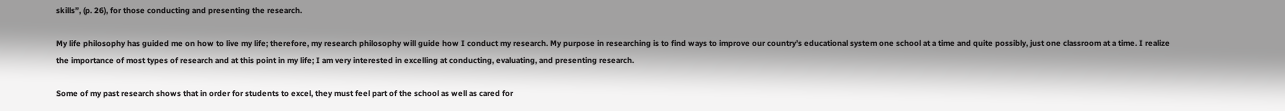skills”, (p. 26), for those conducting and presenting the research.

My life philosophy has guided me on how to live my life; therefore, my research philosophy will guide how I conduct my research. My purpose in researching is to find ways to improve our country’s educational system one school at a time and quite possibly, just one classroom at a time. I realize the importance of most types of research and at this point in my life; I am very interested in excelling at conducting, evaluating, and presenting research.

Some of my past research shows that in order for students to excel, they must feel part of the school as well as cared for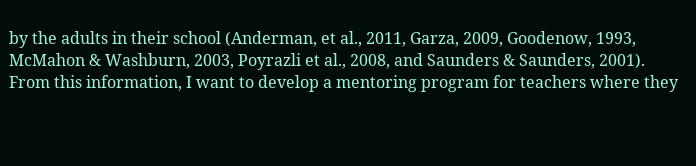by the adults in their school (Anderman, et al., 2011, Garza, 2009, Goodenow, 1993, McMahon & Washburn, 2003, Poyrazli et al., 2008, and Saunders & Saunders, 2001). From this information, I want to develop a mentoring program for teachers where they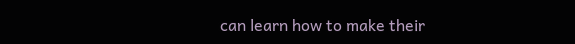can learn how to make their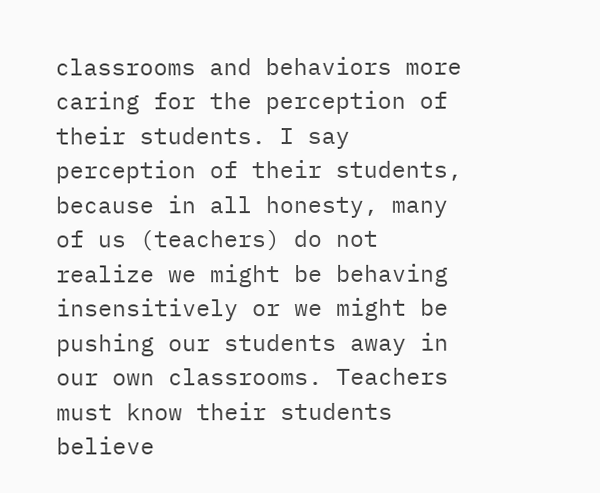classrooms and behaviors more caring for the perception of their students. I say perception of their students, because in all honesty, many of us (teachers) do not realize we might be behaving insensitively or we might be pushing our students away in our own classrooms. Teachers must know their students believe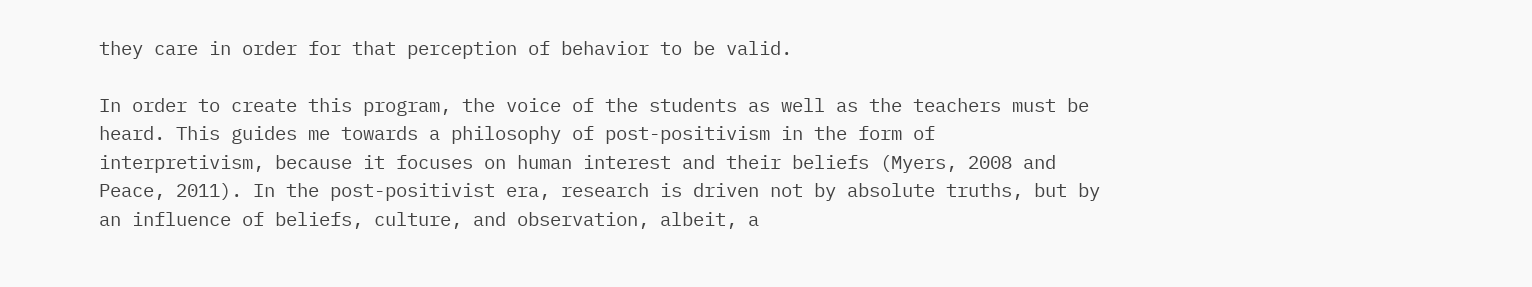they care in order for that perception of behavior to be valid.

In order to create this program, the voice of the students as well as the teachers must be heard. This guides me towards a philosophy of post-positivism in the form of interpretivism, because it focuses on human interest and their beliefs (Myers, 2008 and Peace, 2011). In the post-positivist era, research is driven not by absolute truths, but by an influence of beliefs, culture, and observation, albeit, a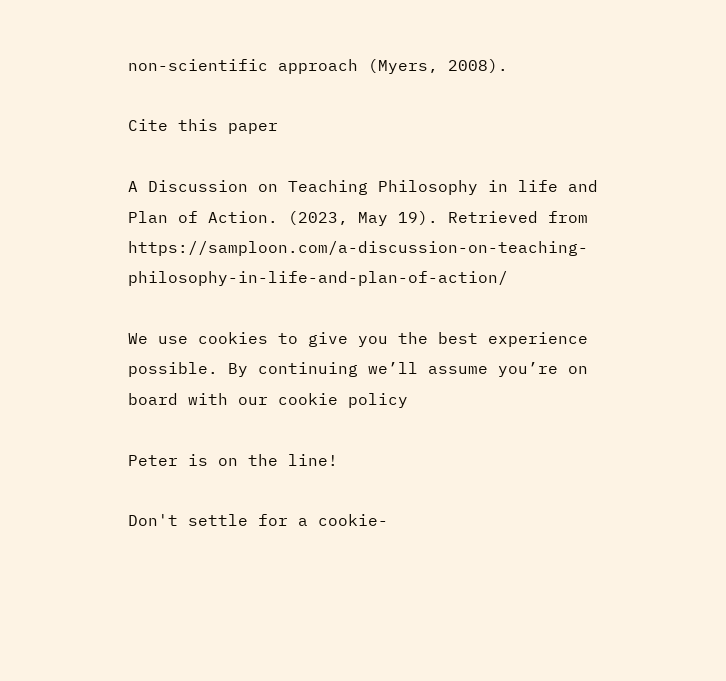non-scientific approach (Myers, 2008).

Cite this paper

A Discussion on Teaching Philosophy in life and Plan of Action. (2023, May 19). Retrieved from https://samploon.com/a-discussion-on-teaching-philosophy-in-life-and-plan-of-action/

We use cookies to give you the best experience possible. By continuing we’ll assume you’re on board with our cookie policy

Peter is on the line!

Don't settle for a cookie-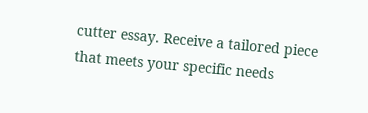cutter essay. Receive a tailored piece that meets your specific needs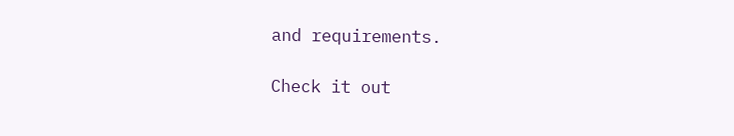and requirements.

Check it out